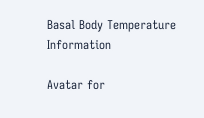Basal Body Temperature Information

Avatar for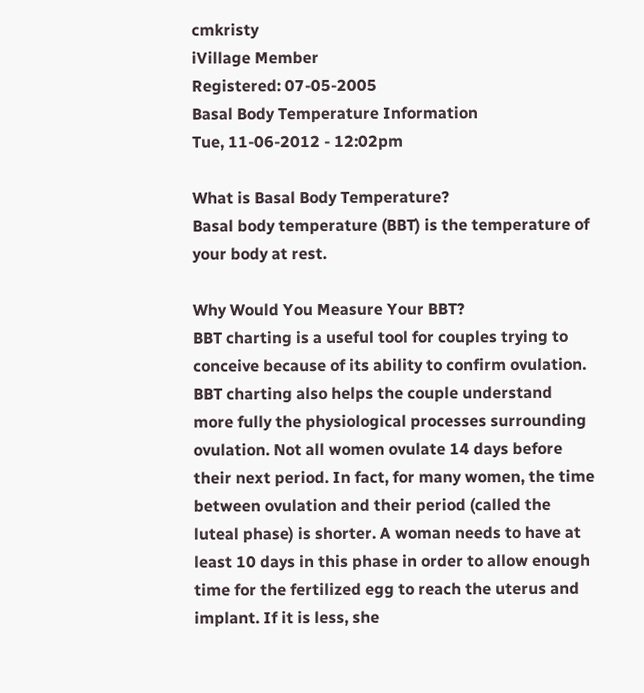cmkristy
iVillage Member
Registered: 07-05-2005
Basal Body Temperature Information
Tue, 11-06-2012 - 12:02pm

What is Basal Body Temperature?
Basal body temperature (BBT) is the temperature of your body at rest.

Why Would You Measure Your BBT?
BBT charting is a useful tool for couples trying to conceive because of its ability to confirm ovulation. BBT charting also helps the couple understand more fully the physiological processes surrounding ovulation. Not all women ovulate 14 days before their next period. In fact, for many women, the time between ovulation and their period (called the luteal phase) is shorter. A woman needs to have at least 10 days in this phase in order to allow enough time for the fertilized egg to reach the uterus and implant. If it is less, she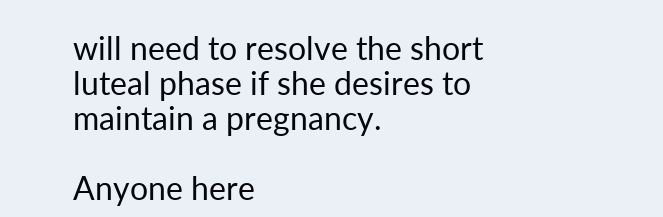will need to resolve the short luteal phase if she desires to maintain a pregnancy.

Anyone here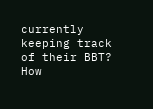currently keeping track of their BBT? How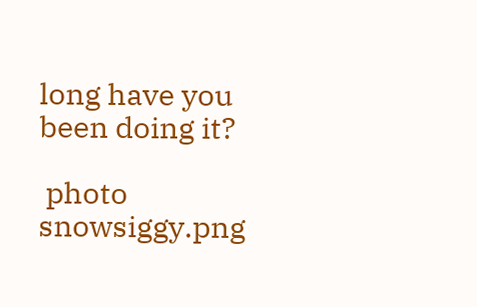long have you been doing it?

 photo snowsiggy.png